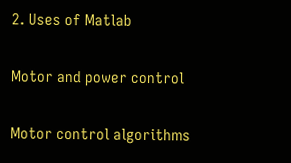2. Uses of Matlab

Motor and power control

Motor control algorithms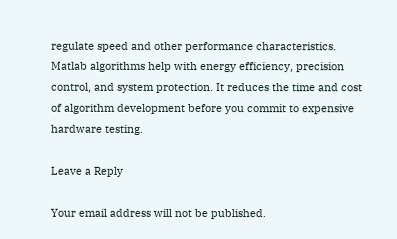regulate speed and other performance characteristics. Matlab algorithms help with energy efficiency, precision control, and system protection. It reduces the time and cost of algorithm development before you commit to expensive hardware testing.

Leave a Reply

Your email address will not be published.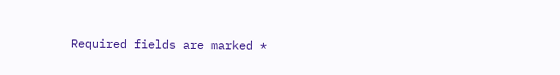Required fields are marked *